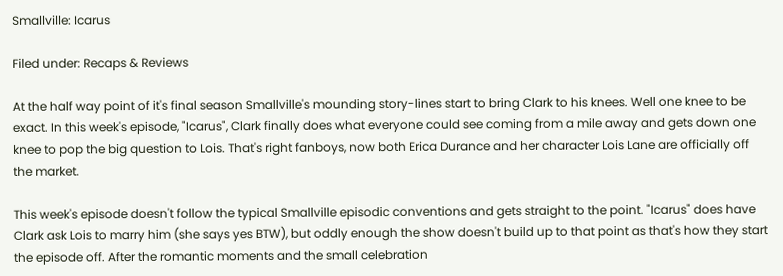Smallville: Icarus

Filed under: Recaps & Reviews

At the half way point of it's final season Smallville's mounding story-lines start to bring Clark to his knees. Well one knee to be exact. In this week's episode, "Icarus", Clark finally does what everyone could see coming from a mile away and gets down one knee to pop the big question to Lois. That's right fanboys, now both Erica Durance and her character Lois Lane are officially off the market.

This week's episode doesn't follow the typical Smallville episodic conventions and gets straight to the point. "Icarus" does have Clark ask Lois to marry him (she says yes BTW), but oddly enough the show doesn't build up to that point as that's how they start the episode off. After the romantic moments and the small celebration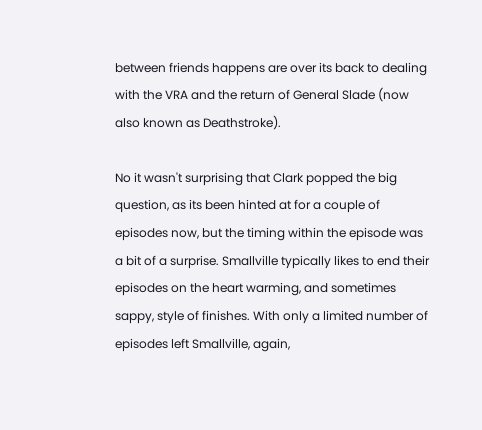between friends happens are over its back to dealing with the VRA and the return of General Slade (now also known as Deathstroke).

No it wasn't surprising that Clark popped the big question, as its been hinted at for a couple of episodes now, but the timing within the episode was a bit of a surprise. Smallville typically likes to end their episodes on the heart warming, and sometimes sappy, style of finishes. With only a limited number of episodes left Smallville, again,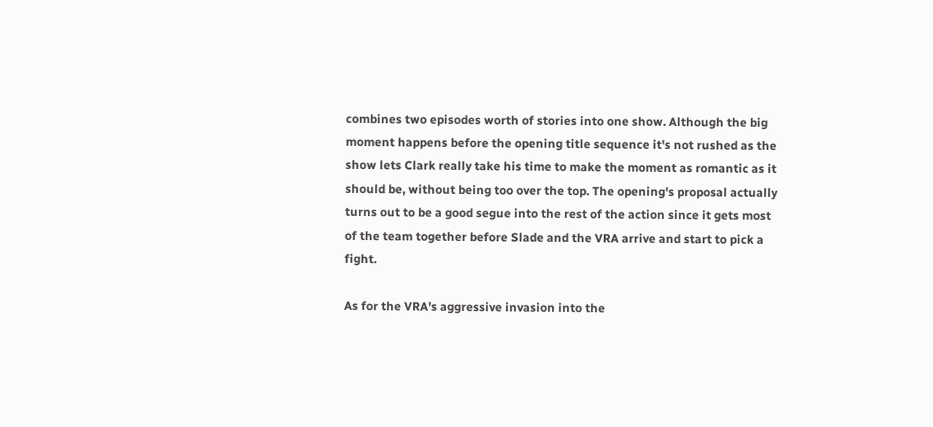combines two episodes worth of stories into one show. Although the big moment happens before the opening title sequence it's not rushed as the show lets Clark really take his time to make the moment as romantic as it should be, without being too over the top. The opening's proposal actually turns out to be a good segue into the rest of the action since it gets most of the team together before Slade and the VRA arrive and start to pick a fight.

As for the VRA's aggressive invasion into the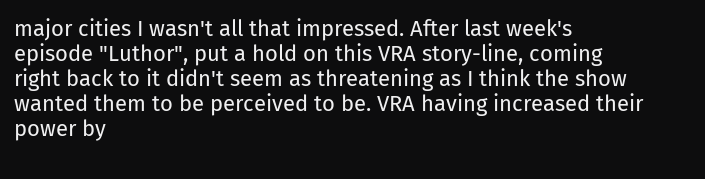major cities I wasn't all that impressed. After last week's episode "Luthor", put a hold on this VRA story-line, coming right back to it didn't seem as threatening as I think the show wanted them to be perceived to be. VRA having increased their power by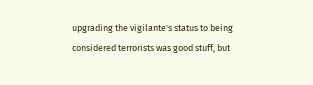upgrading the vigilante's status to being considered terrorists was good stuff, but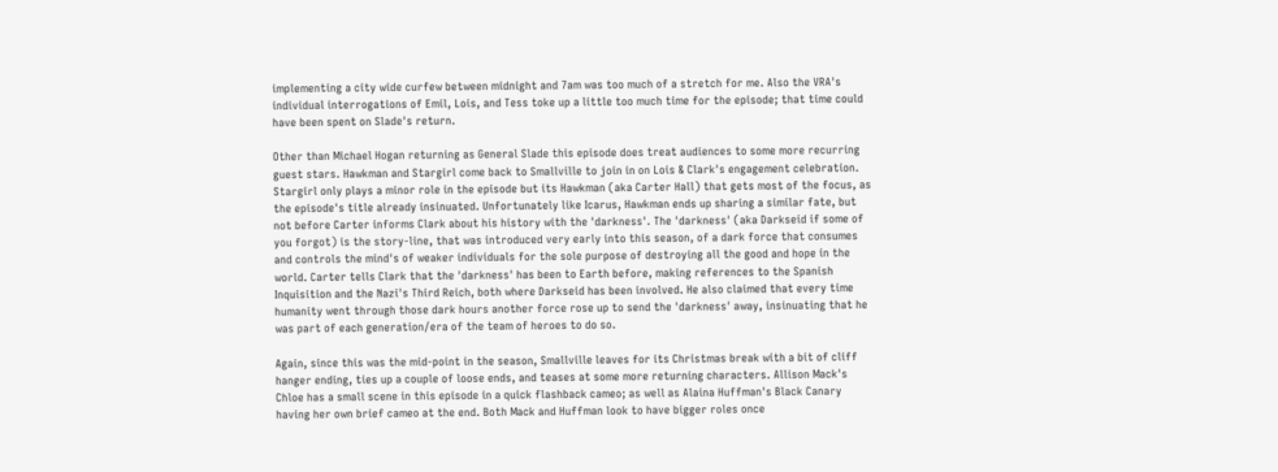implementing a city wide curfew between midnight and 7am was too much of a stretch for me. Also the VRA's individual interrogations of Emil, Lois, and Tess toke up a little too much time for the episode; that time could have been spent on Slade's return.

Other than Michael Hogan returning as General Slade this episode does treat audiences to some more recurring guest stars. Hawkman and Stargirl come back to Smallville to join in on Lois & Clark's engagement celebration. Stargirl only plays a minor role in the episode but its Hawkman (aka Carter Hall) that gets most of the focus, as the episode's title already insinuated. Unfortunately like Icarus, Hawkman ends up sharing a similar fate, but not before Carter informs Clark about his history with the 'darkness'. The 'darkness' (aka Darkseid if some of you forgot) is the story-line, that was introduced very early into this season, of a dark force that consumes and controls the mind's of weaker individuals for the sole purpose of destroying all the good and hope in the world. Carter tells Clark that the 'darkness' has been to Earth before, making references to the Spanish Inquisition and the Nazi's Third Reich, both where Darkseid has been involved. He also claimed that every time humanity went through those dark hours another force rose up to send the 'darkness' away, insinuating that he was part of each generation/era of the team of heroes to do so.

Again, since this was the mid-point in the season, Smallville leaves for its Christmas break with a bit of cliff hanger ending, ties up a couple of loose ends, and teases at some more returning characters. Allison Mack's Chloe has a small scene in this episode in a quick flashback cameo; as well as Alaina Huffman's Black Canary having her own brief cameo at the end. Both Mack and Huffman look to have bigger roles once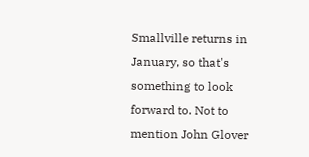Smallville returns in January, so that's something to look forward to. Not to mention John Glover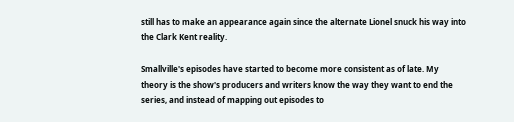still has to make an appearance again since the alternate Lionel snuck his way into the Clark Kent reality.

Smallville's episodes have started to become more consistent as of late. My theory is the show's producers and writers know the way they want to end the series, and instead of mapping out episodes to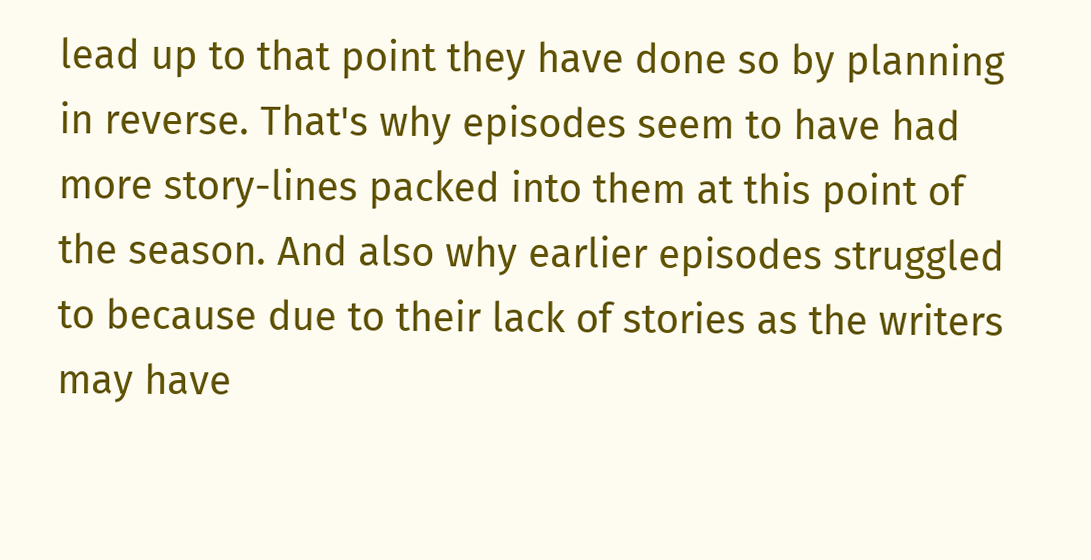lead up to that point they have done so by planning in reverse. That's why episodes seem to have had more story-lines packed into them at this point of the season. And also why earlier episodes struggled to because due to their lack of stories as the writers may have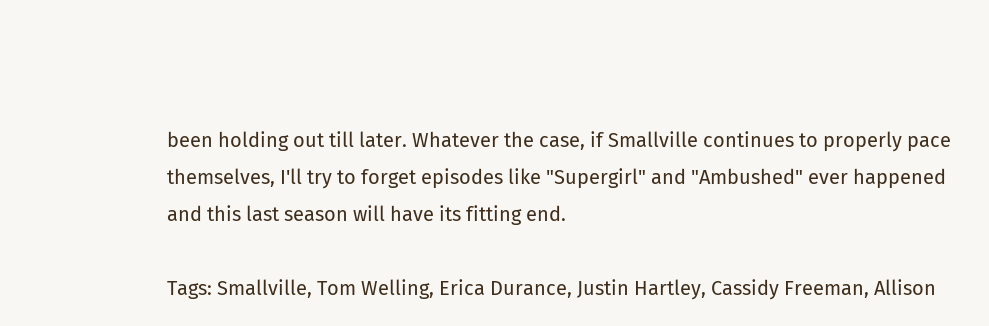been holding out till later. Whatever the case, if Smallville continues to properly pace themselves, I'll try to forget episodes like "Supergirl" and "Ambushed" ever happened and this last season will have its fitting end.

Tags: Smallville, Tom Welling, Erica Durance, Justin Hartley, Cassidy Freeman, Allison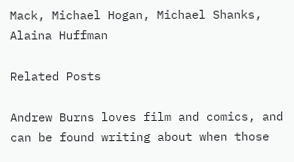Mack, Michael Hogan, Michael Shanks, Alaina Huffman

Related Posts

Andrew Burns loves film and comics, and can be found writing about when those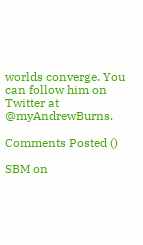worlds converge. You can follow him on Twitter at @myAndrewBurns.

Comments Posted ()

SBM on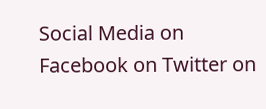Social Media on Facebook on Twitter on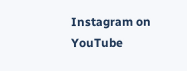Instagram on YouTube